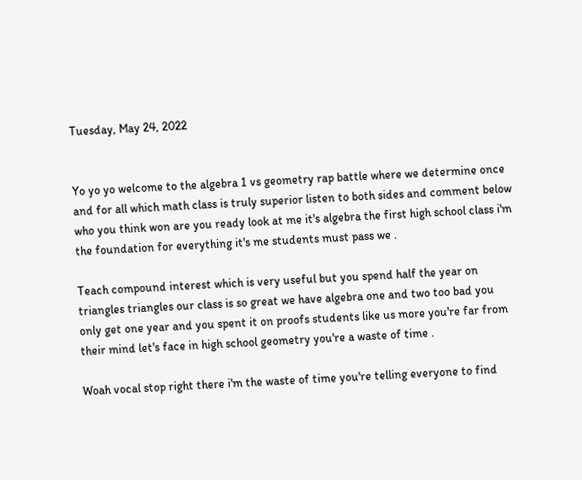Tuesday, May 24, 2022


Yo yo yo welcome to the algebra 1 vs geometry rap battle where we determine once and for all which math class is truly superior listen to both sides and comment below who you think won are you ready look at me it's algebra the first high school class i'm the foundation for everything it's me students must pass we .

Teach compound interest which is very useful but you spend half the year on triangles triangles our class is so great we have algebra one and two too bad you only get one year and you spent it on proofs students like us more you're far from their mind let's face in high school geometry you're a waste of time .

Woah vocal stop right there i'm the waste of time you're telling everyone to find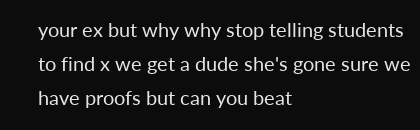your ex but why why stop telling students to find x we get a dude she's gone sure we have proofs but can you beat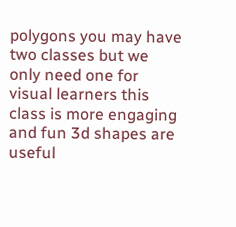polygons you may have two classes but we only need one for visual learners this class is more engaging and fun 3d shapes are useful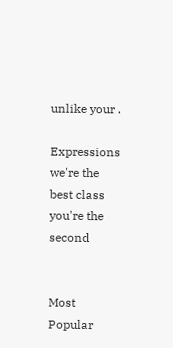unlike your .

Expressions we're the best class you're the second


Most Popular